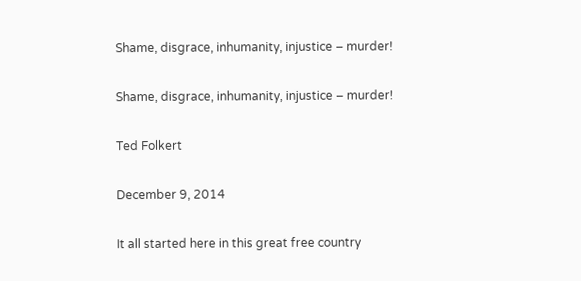Shame, disgrace, inhumanity, injustice – murder!

Shame, disgrace, inhumanity, injustice – murder!

Ted Folkert

December 9, 2014

It all started here in this great free country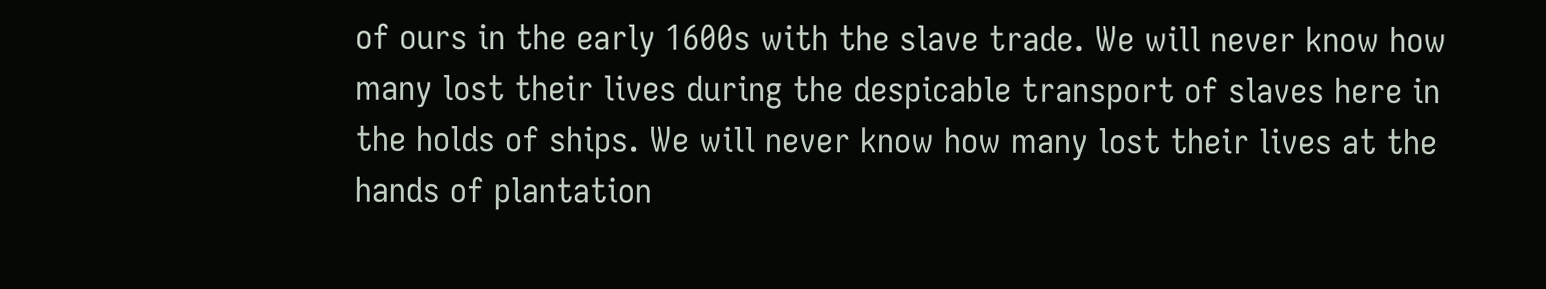of ours in the early 1600s with the slave trade. We will never know how many lost their lives during the despicable transport of slaves here in the holds of ships. We will never know how many lost their lives at the hands of plantation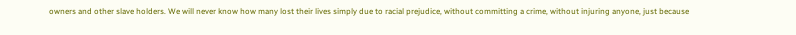owners and other slave holders. We will never know how many lost their lives simply due to racial prejudice, without committing a crime, without injuring anyone, just because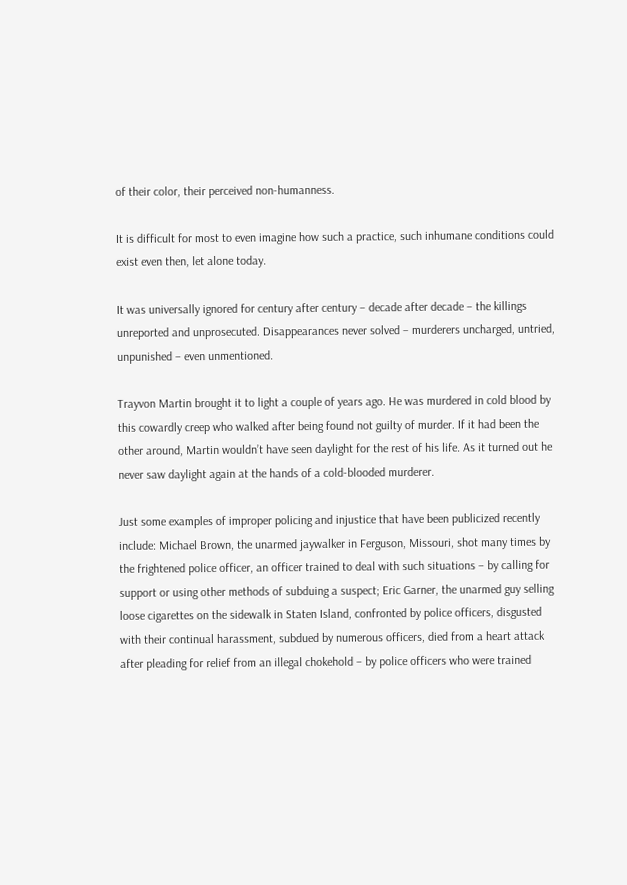of their color, their perceived non-humanness.

It is difficult for most to even imagine how such a practice, such inhumane conditions could exist even then, let alone today.

It was universally ignored for century after century – decade after decade – the killings unreported and unprosecuted. Disappearances never solved – murderers uncharged, untried, unpunished – even unmentioned.

Trayvon Martin brought it to light a couple of years ago. He was murdered in cold blood by this cowardly creep who walked after being found not guilty of murder. If it had been the other around, Martin wouldn’t have seen daylight for the rest of his life. As it turned out he never saw daylight again at the hands of a cold-blooded murderer.

Just some examples of improper policing and injustice that have been publicized recently include: Michael Brown, the unarmed jaywalker in Ferguson, Missouri, shot many times by the frightened police officer, an officer trained to deal with such situations – by calling for support or using other methods of subduing a suspect; Eric Garner, the unarmed guy selling loose cigarettes on the sidewalk in Staten Island, confronted by police officers, disgusted with their continual harassment, subdued by numerous officers, died from a heart attack after pleading for relief from an illegal chokehold – by police officers who were trained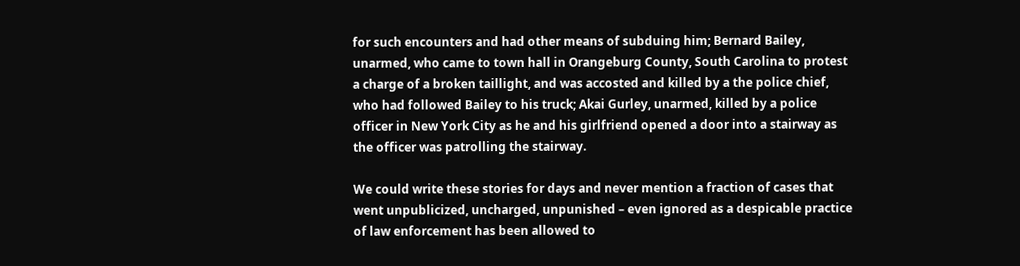for such encounters and had other means of subduing him; Bernard Bailey, unarmed, who came to town hall in Orangeburg County, South Carolina to protest a charge of a broken taillight, and was accosted and killed by a the police chief, who had followed Bailey to his truck; Akai Gurley, unarmed, killed by a police officer in New York City as he and his girlfriend opened a door into a stairway as the officer was patrolling the stairway.

We could write these stories for days and never mention a fraction of cases that went unpublicized, uncharged, unpunished – even ignored as a despicable practice of law enforcement has been allowed to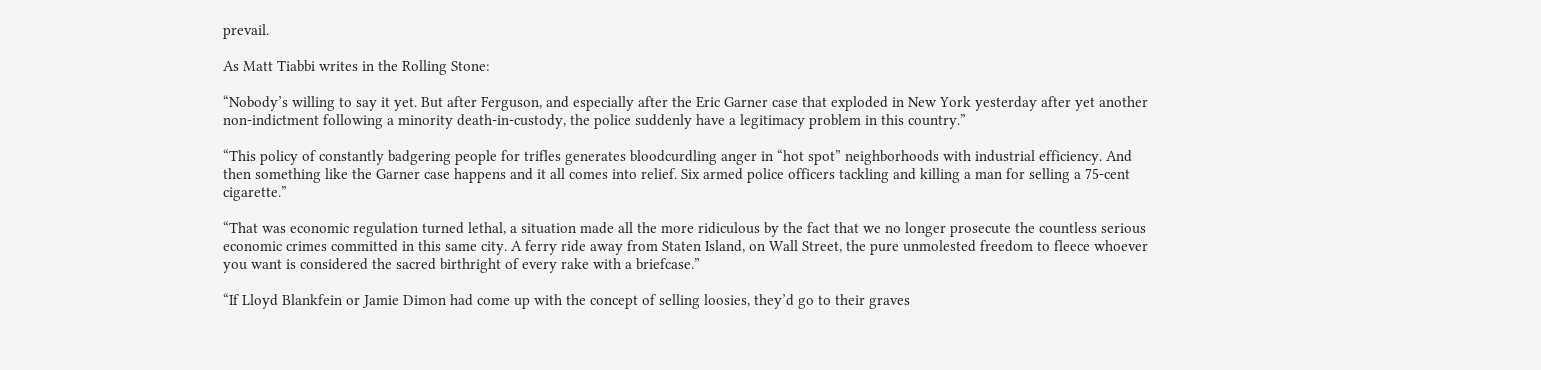prevail.

As Matt Tiabbi writes in the Rolling Stone:

“Nobody’s willing to say it yet. But after Ferguson, and especially after the Eric Garner case that exploded in New York yesterday after yet another non-indictment following a minority death-in-custody, the police suddenly have a legitimacy problem in this country.”

“This policy of constantly badgering people for trifles generates bloodcurdling anger in “hot spot” neighborhoods with industrial efficiency. And then something like the Garner case happens and it all comes into relief. Six armed police officers tackling and killing a man for selling a 75-cent cigarette.”

“That was economic regulation turned lethal, a situation made all the more ridiculous by the fact that we no longer prosecute the countless serious economic crimes committed in this same city. A ferry ride away from Staten Island, on Wall Street, the pure unmolested freedom to fleece whoever you want is considered the sacred birthright of every rake with a briefcase.”

“If Lloyd Blankfein or Jamie Dimon had come up with the concept of selling loosies, they’d go to their graves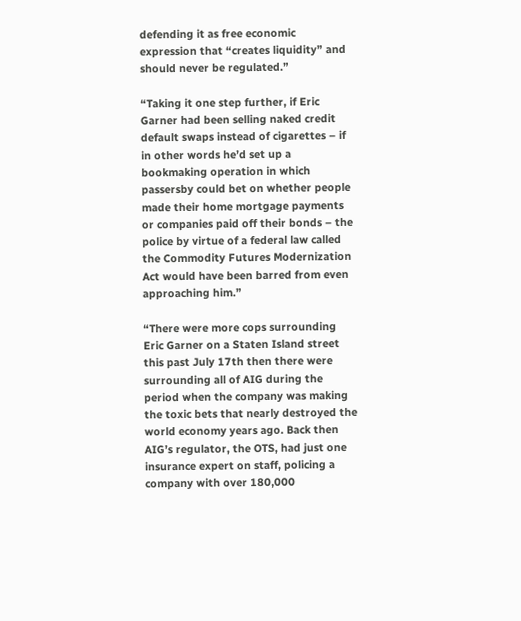defending it as free economic expression that “creates liquidity” and should never be regulated.”

“Taking it one step further, if Eric Garner had been selling naked credit default swaps instead of cigarettes – if in other words he’d set up a bookmaking operation in which passersby could bet on whether people made their home mortgage payments or companies paid off their bonds – the police by virtue of a federal law called the Commodity Futures Modernization Act would have been barred from even approaching him.”

“There were more cops surrounding Eric Garner on a Staten Island street this past July 17th then there were surrounding all of AIG during the period when the company was making the toxic bets that nearly destroyed the world economy years ago. Back then AIG’s regulator, the OTS, had just one insurance expert on staff, policing a company with over 180,000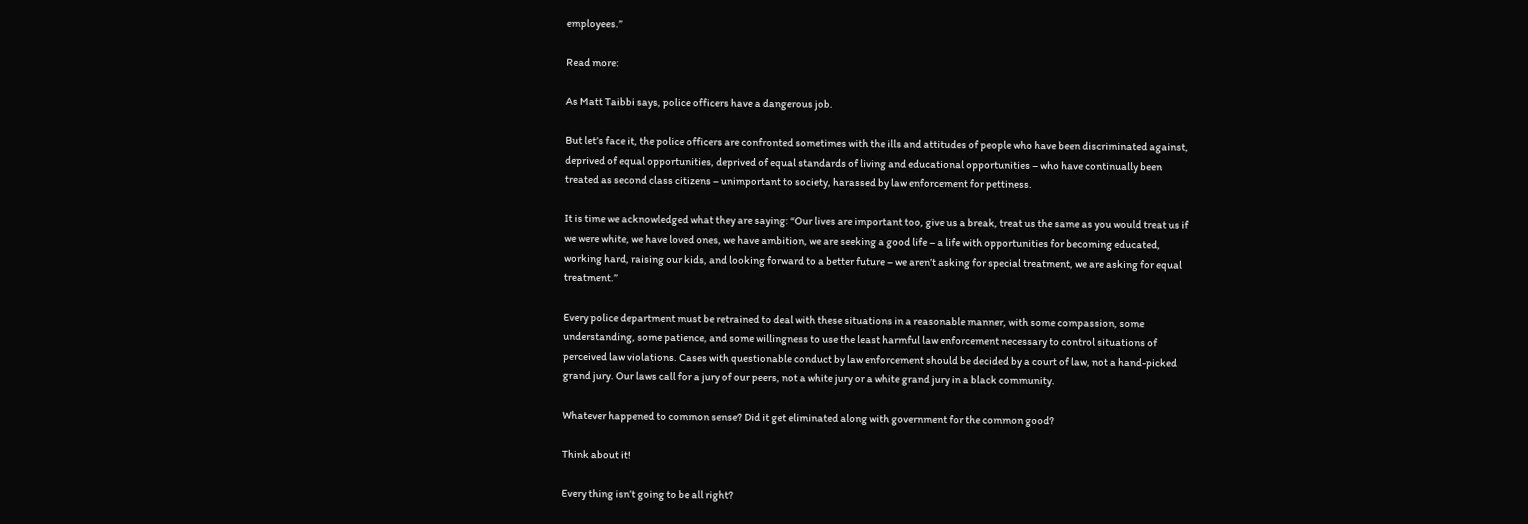employees.”

Read more:

As Matt Taibbi says, police officers have a dangerous job.

But let’s face it, the police officers are confronted sometimes with the ills and attitudes of people who have been discriminated against, deprived of equal opportunities, deprived of equal standards of living and educational opportunities – who have continually been treated as second class citizens – unimportant to society, harassed by law enforcement for pettiness.

It is time we acknowledged what they are saying: “Our lives are important too, give us a break, treat us the same as you would treat us if we were white, we have loved ones, we have ambition, we are seeking a good life – a life with opportunities for becoming educated, working hard, raising our kids, and looking forward to a better future – we aren’t asking for special treatment, we are asking for equal treatment.”

Every police department must be retrained to deal with these situations in a reasonable manner, with some compassion, some understanding, some patience, and some willingness to use the least harmful law enforcement necessary to control situations of perceived law violations. Cases with questionable conduct by law enforcement should be decided by a court of law, not a hand-picked grand jury. Our laws call for a jury of our peers, not a white jury or a white grand jury in a black community.

Whatever happened to common sense? Did it get eliminated along with government for the common good?

Think about it!

Every thing isn’t going to be all right?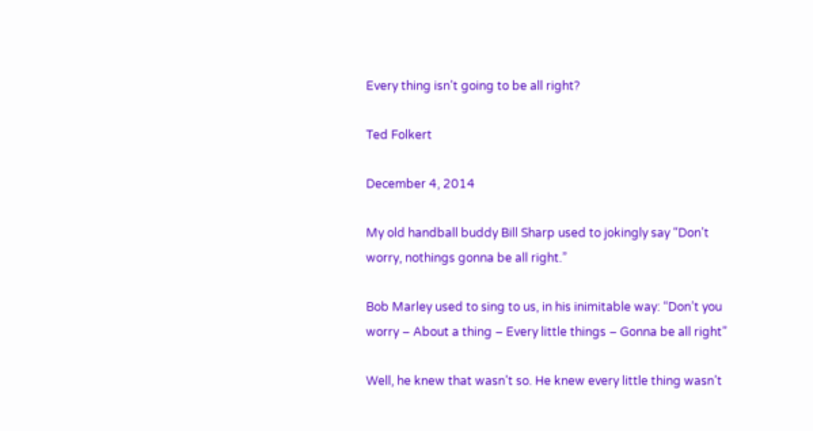Every thing isn’t going to be all right?

Ted Folkert

December 4, 2014

My old handball buddy Bill Sharp used to jokingly say “Don’t worry, nothings gonna be all right.”

Bob Marley used to sing to us, in his inimitable way: “Don’t you worry – About a thing – Every little things – Gonna be all right”

Well, he knew that wasn’t so. He knew every little thing wasn’t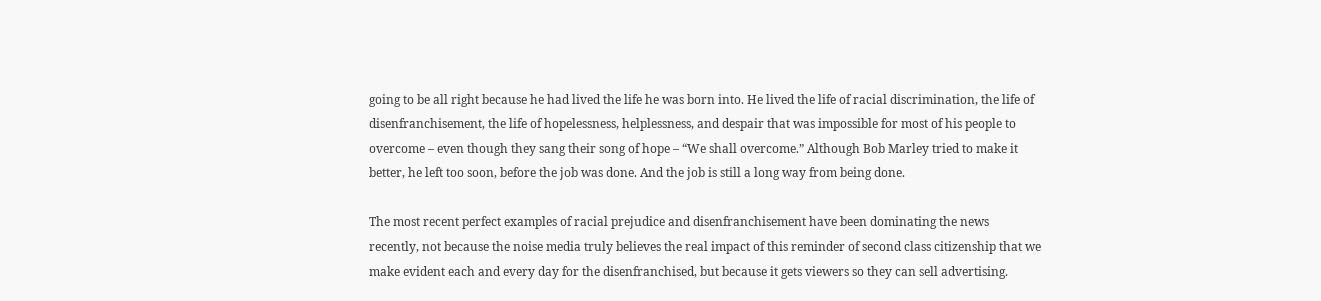going to be all right because he had lived the life he was born into. He lived the life of racial discrimination, the life of disenfranchisement, the life of hopelessness, helplessness, and despair that was impossible for most of his people to overcome – even though they sang their song of hope – “We shall overcome.” Although Bob Marley tried to make it better, he left too soon, before the job was done. And the job is still a long way from being done.

The most recent perfect examples of racial prejudice and disenfranchisement have been dominating the news recently, not because the noise media truly believes the real impact of this reminder of second class citizenship that we make evident each and every day for the disenfranchised, but because it gets viewers so they can sell advertising.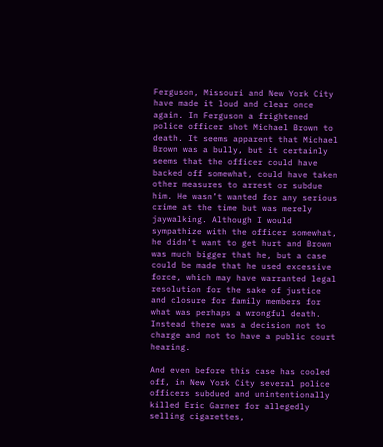Ferguson, Missouri and New York City have made it loud and clear once again. In Ferguson a frightened police officer shot Michael Brown to death. It seems apparent that Michael Brown was a bully, but it certainly seems that the officer could have backed off somewhat, could have taken other measures to arrest or subdue him. He wasn’t wanted for any serious crime at the time but was merely jaywalking. Although I would sympathize with the officer somewhat, he didn’t want to get hurt and Brown was much bigger that he, but a case could be made that he used excessive force, which may have warranted legal resolution for the sake of justice and closure for family members for what was perhaps a wrongful death. Instead there was a decision not to charge and not to have a public court hearing.

And even before this case has cooled off, in New York City several police officers subdued and unintentionally killed Eric Garner for allegedly selling cigarettes,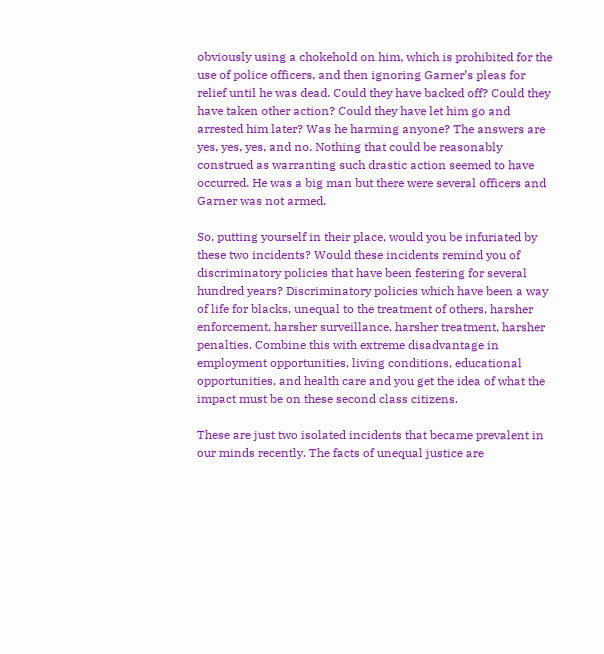obviously using a chokehold on him, which is prohibited for the use of police officers, and then ignoring Garner’s pleas for relief until he was dead. Could they have backed off? Could they have taken other action? Could they have let him go and arrested him later? Was he harming anyone? The answers are yes, yes, yes, and no. Nothing that could be reasonably construed as warranting such drastic action seemed to have occurred. He was a big man but there were several officers and Garner was not armed.

So, putting yourself in their place, would you be infuriated by these two incidents? Would these incidents remind you of discriminatory policies that have been festering for several hundred years? Discriminatory policies which have been a way of life for blacks, unequal to the treatment of others, harsher enforcement, harsher surveillance, harsher treatment, harsher penalties. Combine this with extreme disadvantage in employment opportunities, living conditions, educational opportunities, and health care and you get the idea of what the impact must be on these second class citizens.

These are just two isolated incidents that became prevalent in our minds recently. The facts of unequal justice are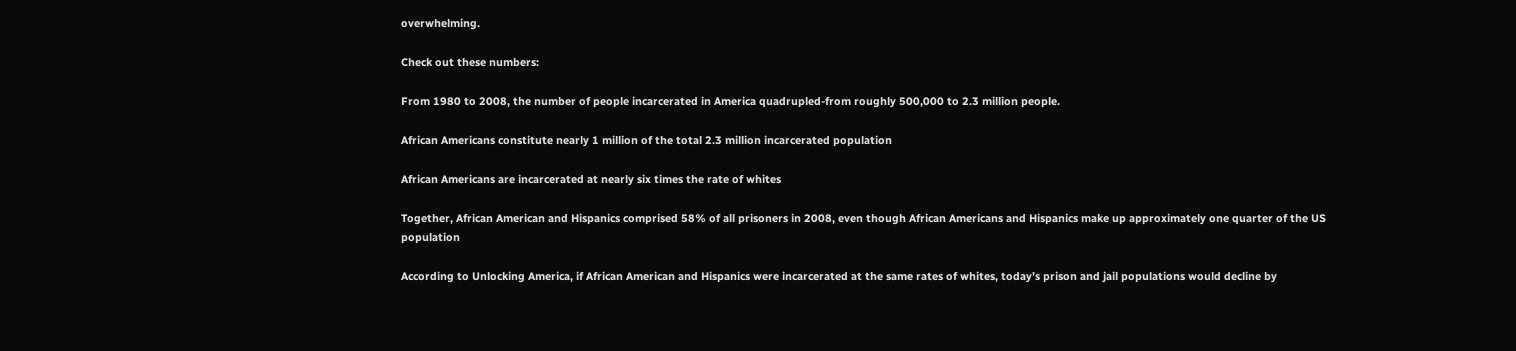overwhelming.

Check out these numbers:

From 1980 to 2008, the number of people incarcerated in America quadrupled-from roughly 500,000 to 2.3 million people.

African Americans constitute nearly 1 million of the total 2.3 million incarcerated population

African Americans are incarcerated at nearly six times the rate of whites

Together, African American and Hispanics comprised 58% of all prisoners in 2008, even though African Americans and Hispanics make up approximately one quarter of the US population

According to Unlocking America, if African American and Hispanics were incarcerated at the same rates of whites, today’s prison and jail populations would decline by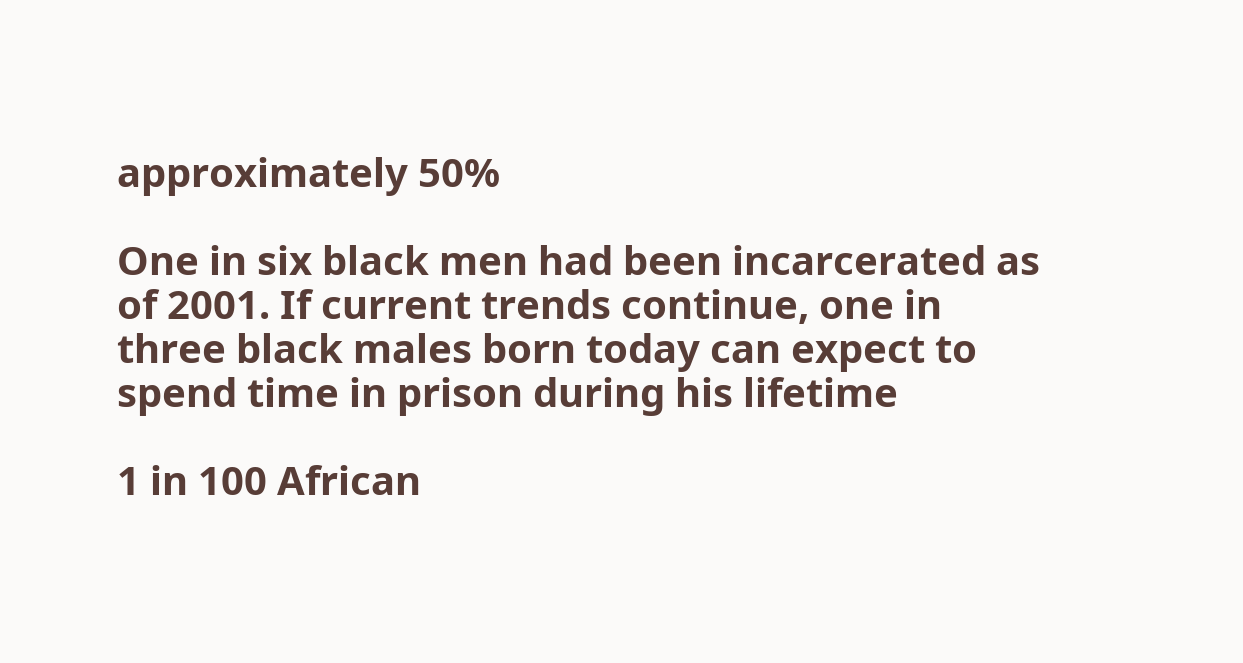approximately 50%

One in six black men had been incarcerated as of 2001. If current trends continue, one in three black males born today can expect to spend time in prison during his lifetime

1 in 100 African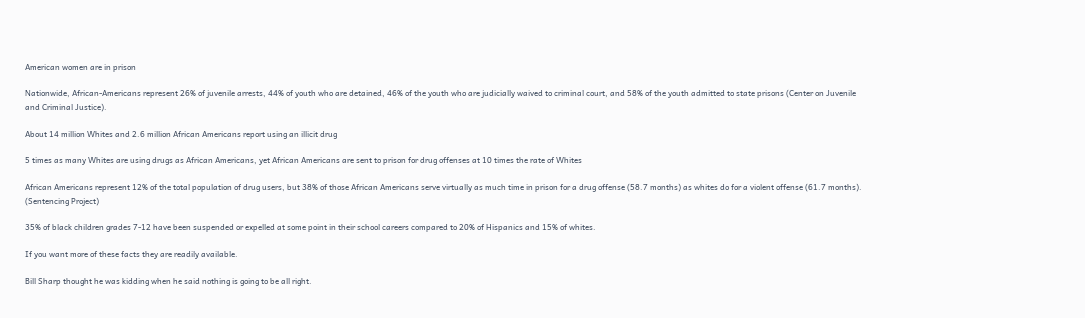American women are in prison

Nationwide, African-Americans represent 26% of juvenile arrests, 44% of youth who are detained, 46% of the youth who are judicially waived to criminal court, and 58% of the youth admitted to state prisons (Center on Juvenile and Criminal Justice).

About 14 million Whites and 2.6 million African Americans report using an illicit drug

5 times as many Whites are using drugs as African Americans, yet African Americans are sent to prison for drug offenses at 10 times the rate of Whites

African Americans represent 12% of the total population of drug users, but 38% of those African Americans serve virtually as much time in prison for a drug offense (58.7 months) as whites do for a violent offense (61.7 months). (Sentencing Project)

35% of black children grades 7-12 have been suspended or expelled at some point in their school careers compared to 20% of Hispanics and 15% of whites.

If you want more of these facts they are readily available.

Bill Sharp thought he was kidding when he said nothing is going to be all right.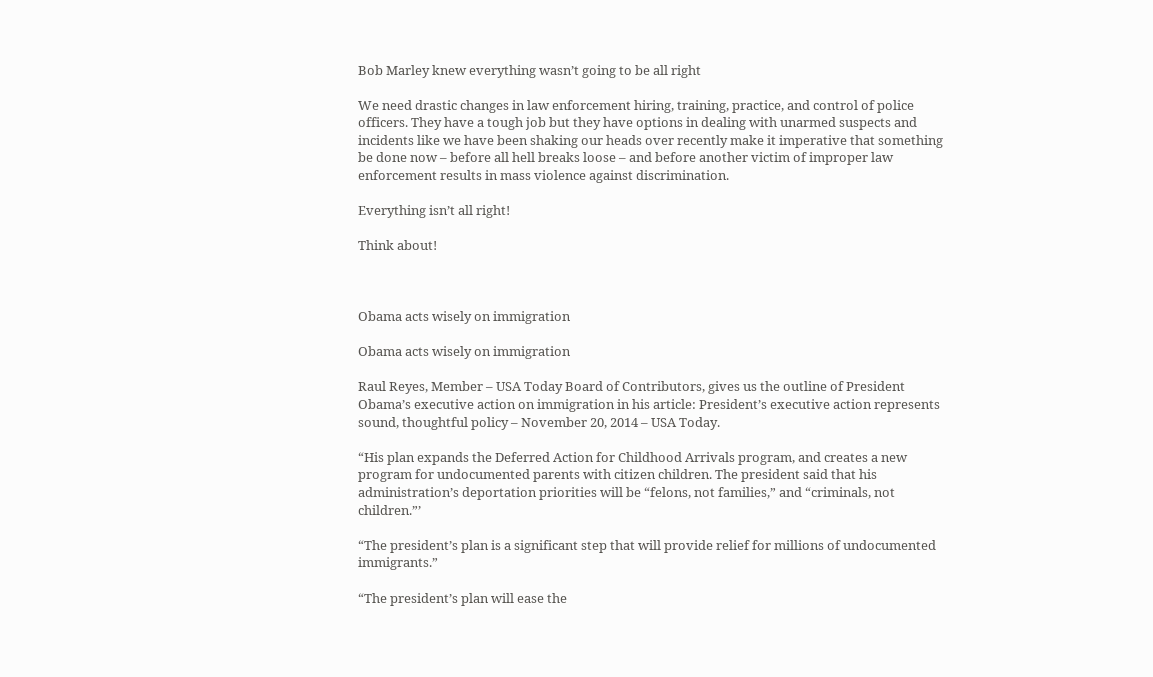Bob Marley knew everything wasn’t going to be all right

We need drastic changes in law enforcement hiring, training, practice, and control of police officers. They have a tough job but they have options in dealing with unarmed suspects and incidents like we have been shaking our heads over recently make it imperative that something be done now – before all hell breaks loose – and before another victim of improper law enforcement results in mass violence against discrimination.

Everything isn’t all right!

Think about!



Obama acts wisely on immigration

Obama acts wisely on immigration

Raul Reyes, Member – USA Today Board of Contributors, gives us the outline of President Obama’s executive action on immigration in his article: President’s executive action represents sound, thoughtful policy – November 20, 2014 – USA Today.

“His plan expands the Deferred Action for Childhood Arrivals program, and creates a new program for undocumented parents with citizen children. The president said that his administration’s deportation priorities will be “felons, not families,” and “criminals, not children.”’

“The president’s plan is a significant step that will provide relief for millions of undocumented immigrants.”

“The president’s plan will ease the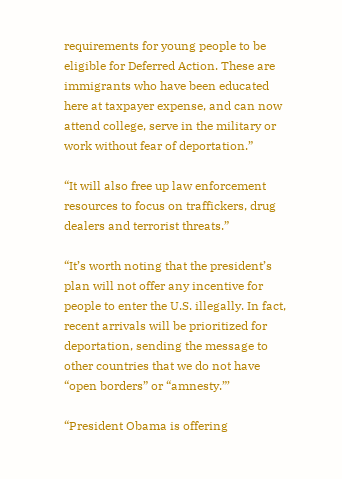requirements for young people to be eligible for Deferred Action. These are immigrants who have been educated here at taxpayer expense, and can now attend college, serve in the military or work without fear of deportation.”

“It will also free up law enforcement resources to focus on traffickers, drug dealers and terrorist threats.”

“It’s worth noting that the president’s plan will not offer any incentive for people to enter the U.S. illegally. In fact, recent arrivals will be prioritized for deportation, sending the message to other countries that we do not have “open borders” or “amnesty.”’

“President Obama is offering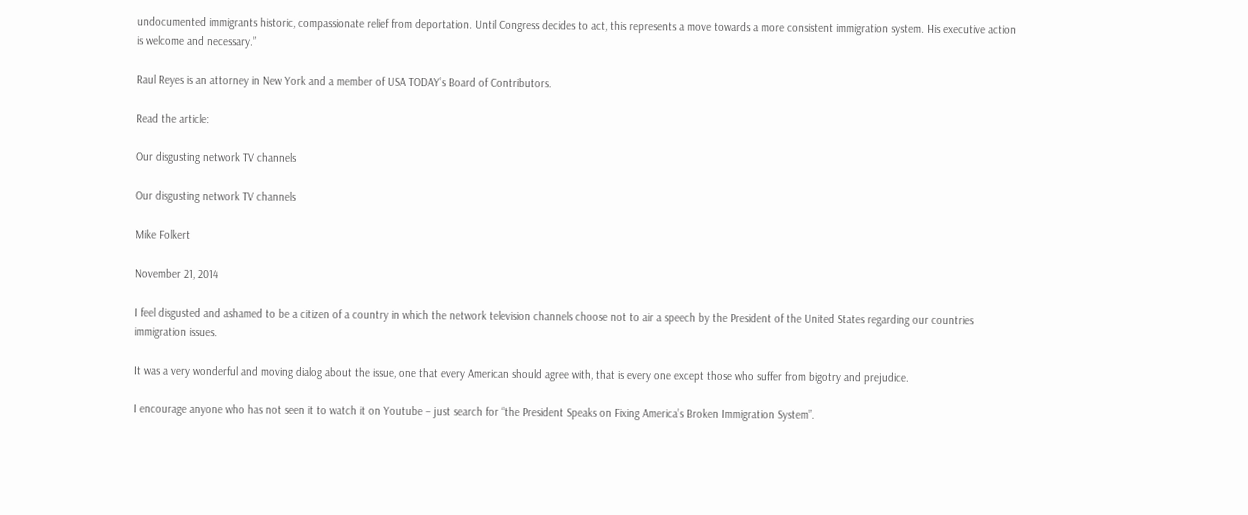undocumented immigrants historic, compassionate relief from deportation. Until Congress decides to act, this represents a move towards a more consistent immigration system. His executive action is welcome and necessary.”

Raul Reyes is an attorney in New York and a member of USA TODAY’s Board of Contributors.

Read the article:

Our disgusting network TV channels

Our disgusting network TV channels

Mike Folkert

November 21, 2014

I feel disgusted and ashamed to be a citizen of a country in which the network television channels choose not to air a speech by the President of the United States regarding our countries immigration issues.

It was a very wonderful and moving dialog about the issue, one that every American should agree with, that is every one except those who suffer from bigotry and prejudice.

I encourage anyone who has not seen it to watch it on Youtube – just search for “the President Speaks on Fixing America’s Broken Immigration System”.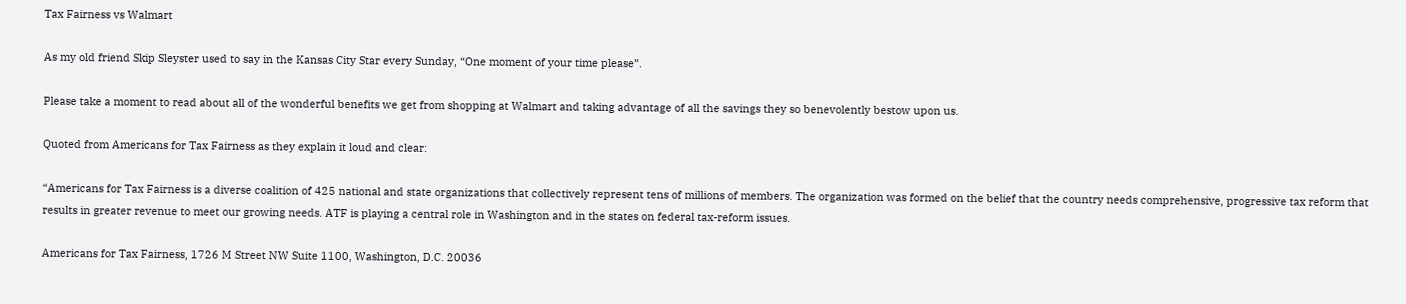Tax Fairness vs Walmart

As my old friend Skip Sleyster used to say in the Kansas City Star every Sunday, “One moment of your time please”.

Please take a moment to read about all of the wonderful benefits we get from shopping at Walmart and taking advantage of all the savings they so benevolently bestow upon us.

Quoted from Americans for Tax Fairness as they explain it loud and clear:

“Americans for Tax Fairness is a diverse coalition of 425 national and state organizations that collectively represent tens of millions of members. The organization was formed on the belief that the country needs comprehensive, progressive tax reform that results in greater revenue to meet our growing needs. ATF is playing a central role in Washington and in the states on federal tax-reform issues.

Americans for Tax Fairness, 1726 M Street NW Suite 1100, Washington, D.C. 20036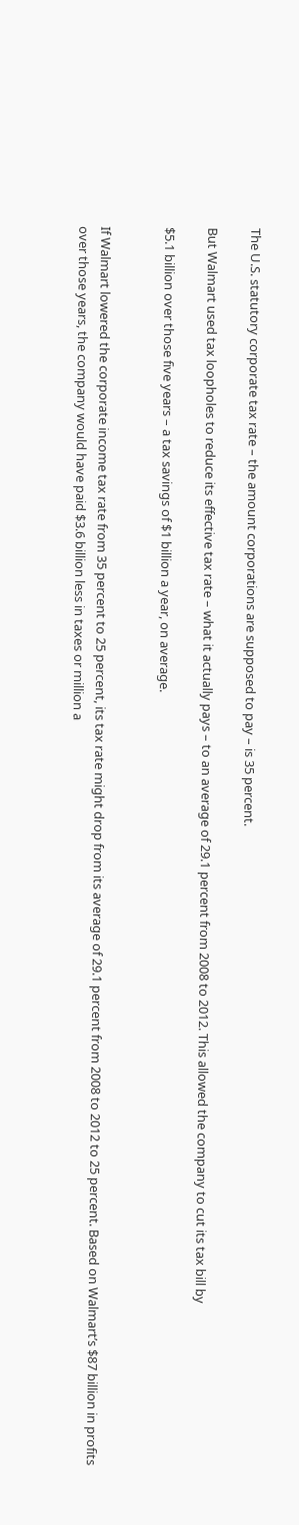The U.S. statutory corporate tax rate – the amount corporations are supposed to pay – is 35 percent.

But Walmart used tax loopholes to reduce its effective tax rate – what it actually pays – to an average of 29.1 percent from 2008 to 2012. This allowed the company to cut its tax bill by

$5.1 billion over those five years – a tax savings of $1 billion a year, on average.


If Walmart lowered the corporate income tax rate from 35 percent to 25 percent, its tax rate might drop from its average of 29.1 percent from 2008 to 2012 to 25 percent. Based on Walmart’s $87 billion in profits over those years, the company would have paid $3.6 billion less in taxes or million a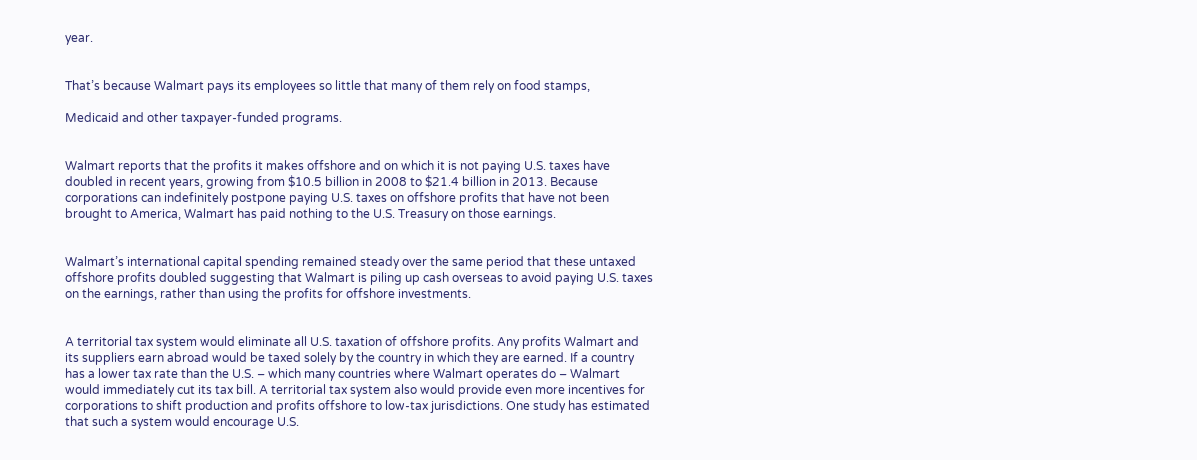year.


That’s because Walmart pays its employees so little that many of them rely on food stamps,

Medicaid and other taxpayer-funded programs.


Walmart reports that the profits it makes offshore and on which it is not paying U.S. taxes have doubled in recent years, growing from $10.5 billion in 2008 to $21.4 billion in 2013. Because corporations can indefinitely postpone paying U.S. taxes on offshore profits that have not been brought to America, Walmart has paid nothing to the U.S. Treasury on those earnings.


Walmart’s international capital spending remained steady over the same period that these untaxed offshore profits doubled suggesting that Walmart is piling up cash overseas to avoid paying U.S. taxes on the earnings, rather than using the profits for offshore investments.


A territorial tax system would eliminate all U.S. taxation of offshore profits. Any profits Walmart and its suppliers earn abroad would be taxed solely by the country in which they are earned. If a country has a lower tax rate than the U.S. – which many countries where Walmart operates do – Walmart would immediately cut its tax bill. A territorial tax system also would provide even more incentives for corporations to shift production and profits offshore to low-tax jurisdictions. One study has estimated that such a system would encourage U.S.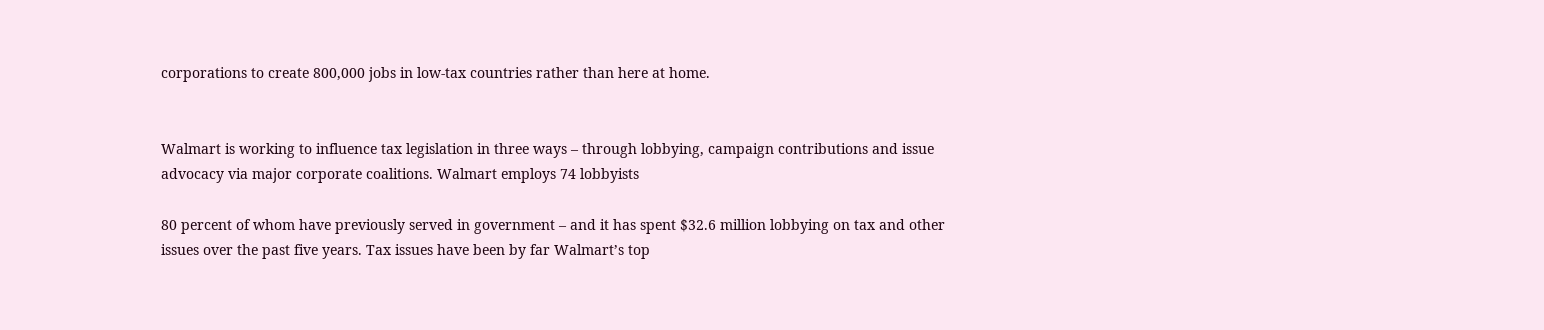corporations to create 800,000 jobs in low-tax countries rather than here at home.


Walmart is working to influence tax legislation in three ways – through lobbying, campaign contributions and issue advocacy via major corporate coalitions. Walmart employs 74 lobbyists

80 percent of whom have previously served in government – and it has spent $32.6 million lobbying on tax and other issues over the past five years. Tax issues have been by far Walmart’s top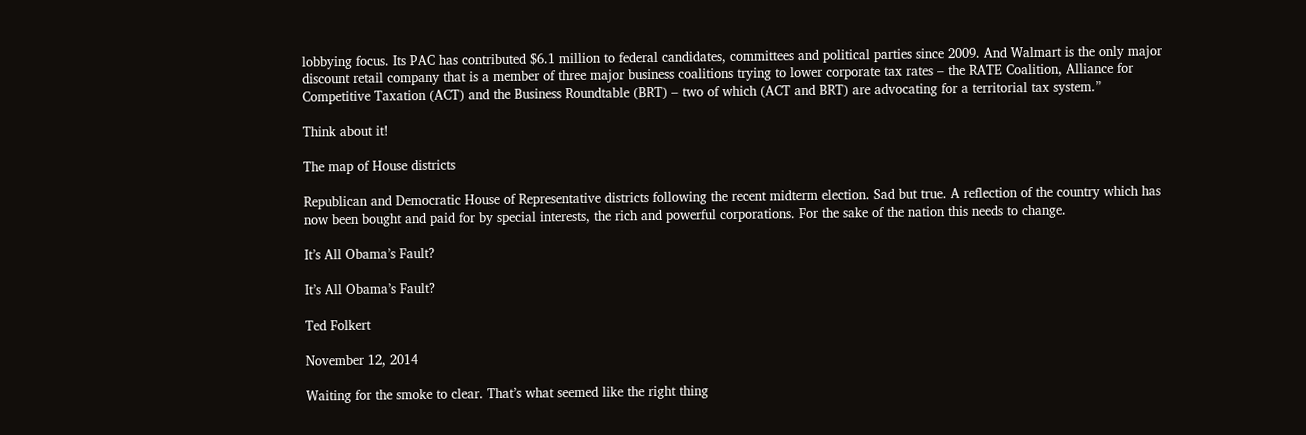lobbying focus. Its PAC has contributed $6.1 million to federal candidates, committees and political parties since 2009. And Walmart is the only major discount retail company that is a member of three major business coalitions trying to lower corporate tax rates – the RATE Coalition, Alliance for Competitive Taxation (ACT) and the Business Roundtable (BRT) – two of which (ACT and BRT) are advocating for a territorial tax system.”

Think about it!

The map of House districts

Republican and Democratic House of Representative districts following the recent midterm election. Sad but true. A reflection of the country which has now been bought and paid for by special interests, the rich and powerful corporations. For the sake of the nation this needs to change.

It’s All Obama’s Fault?

It’s All Obama’s Fault?

Ted Folkert

November 12, 2014

Waiting for the smoke to clear. That’s what seemed like the right thing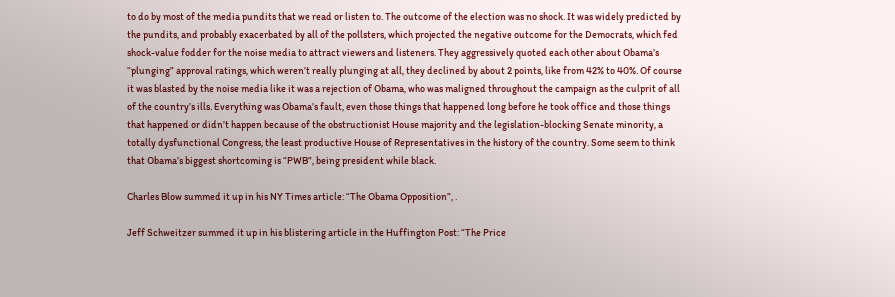to do by most of the media pundits that we read or listen to. The outcome of the election was no shock. It was widely predicted by the pundits, and probably exacerbated by all of the pollsters, which projected the negative outcome for the Democrats, which fed shock-value fodder for the noise media to attract viewers and listeners. They aggressively quoted each other about Obama’s “plunging” approval ratings, which weren’t really plunging at all, they declined by about 2 points, like from 42% to 40%. Of course it was blasted by the noise media like it was a rejection of Obama, who was maligned throughout the campaign as the culprit of all of the country’s ills. Everything was Obama’s fault, even those things that happened long before he took office and those things that happened or didn’t happen because of the obstructionist House majority and the legislation-blocking Senate minority, a totally dysfunctional Congress, the least productive House of Representatives in the history of the country. Some seem to think that Obama’s biggest shortcoming is “PWB”, being president while black.

Charles Blow summed it up in his NY Times article: “The Obama Opposition”, .

Jeff Schweitzer summed it up in his blistering article in the Huffington Post: “The Price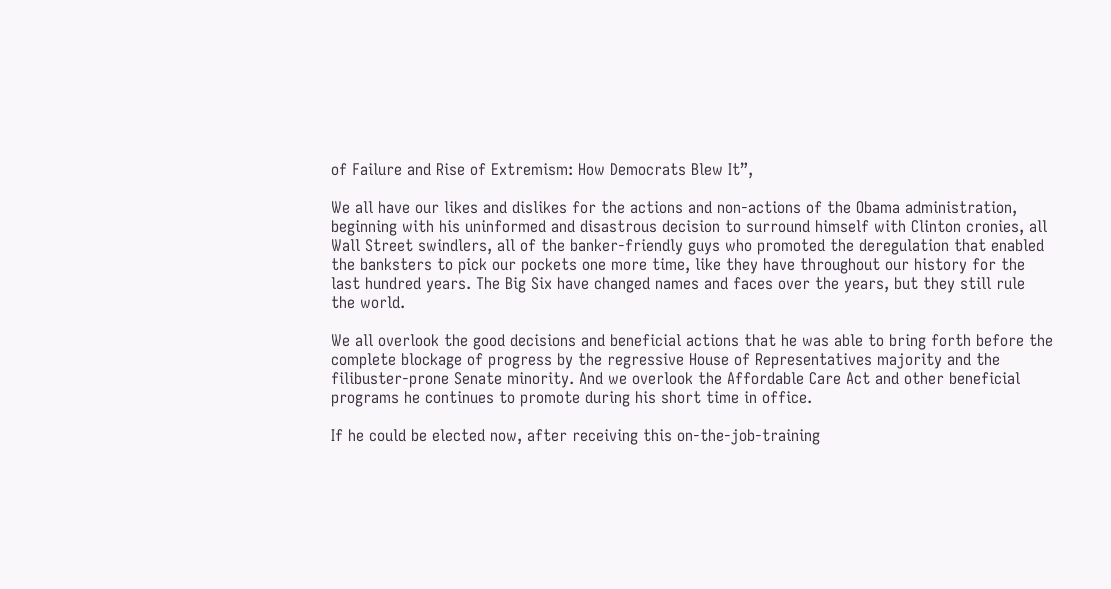of Failure and Rise of Extremism: How Democrats Blew It”,

We all have our likes and dislikes for the actions and non-actions of the Obama administration, beginning with his uninformed and disastrous decision to surround himself with Clinton cronies, all Wall Street swindlers, all of the banker-friendly guys who promoted the deregulation that enabled the banksters to pick our pockets one more time, like they have throughout our history for the last hundred years. The Big Six have changed names and faces over the years, but they still rule the world.

We all overlook the good decisions and beneficial actions that he was able to bring forth before the complete blockage of progress by the regressive House of Representatives majority and the filibuster-prone Senate minority. And we overlook the Affordable Care Act and other beneficial programs he continues to promote during his short time in office.

If he could be elected now, after receiving this on-the-job-training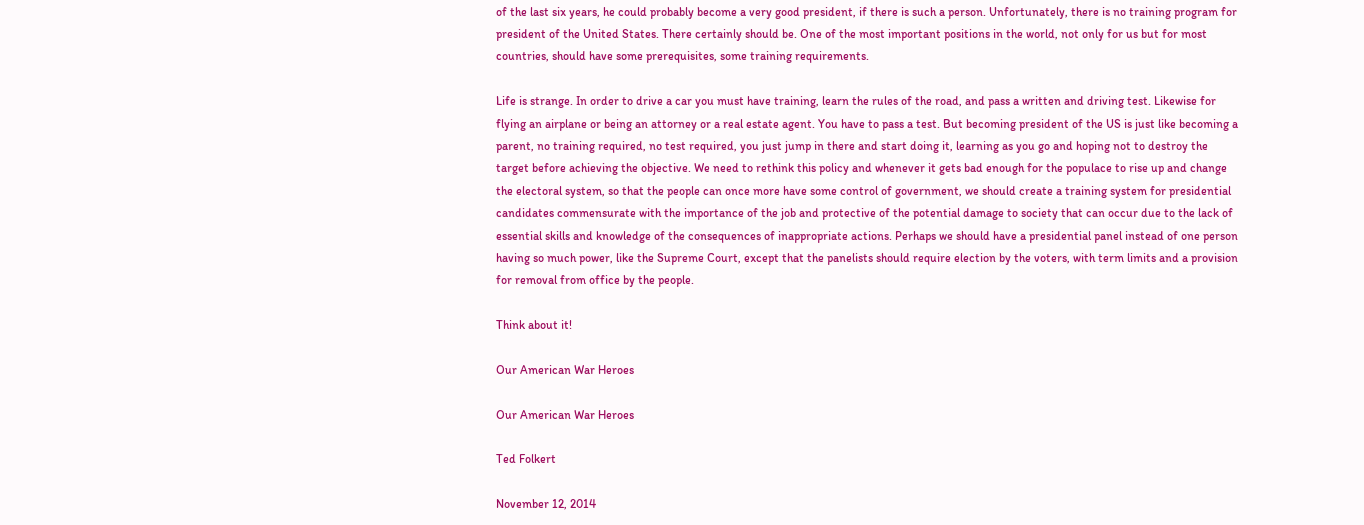of the last six years, he could probably become a very good president, if there is such a person. Unfortunately, there is no training program for president of the United States. There certainly should be. One of the most important positions in the world, not only for us but for most countries, should have some prerequisites, some training requirements.

Life is strange. In order to drive a car you must have training, learn the rules of the road, and pass a written and driving test. Likewise for flying an airplane or being an attorney or a real estate agent. You have to pass a test. But becoming president of the US is just like becoming a parent, no training required, no test required, you just jump in there and start doing it, learning as you go and hoping not to destroy the target before achieving the objective. We need to rethink this policy and whenever it gets bad enough for the populace to rise up and change the electoral system, so that the people can once more have some control of government, we should create a training system for presidential candidates commensurate with the importance of the job and protective of the potential damage to society that can occur due to the lack of essential skills and knowledge of the consequences of inappropriate actions. Perhaps we should have a presidential panel instead of one person having so much power, like the Supreme Court, except that the panelists should require election by the voters, with term limits and a provision for removal from office by the people.

Think about it!

Our American War Heroes

Our American War Heroes

Ted Folkert

November 12, 2014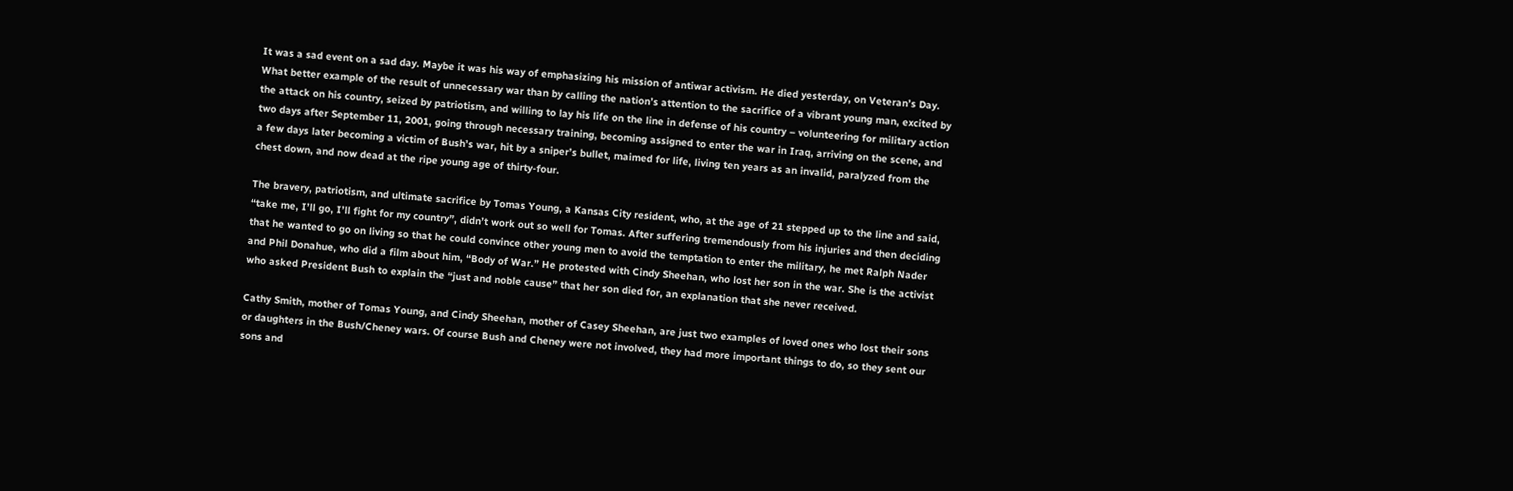It was a sad event on a sad day. Maybe it was his way of emphasizing his mission of antiwar activism. He died yesterday, on Veteran’s Day. What better example of the result of unnecessary war than by calling the nation’s attention to the sacrifice of a vibrant young man, excited by the attack on his country, seized by patriotism, and willing to lay his life on the line in defense of his country – volunteering for military action two days after September 11, 2001, going through necessary training, becoming assigned to enter the war in Iraq, arriving on the scene, and a few days later becoming a victim of Bush’s war, hit by a sniper’s bullet, maimed for life, living ten years as an invalid, paralyzed from the chest down, and now dead at the ripe young age of thirty-four.

The bravery, patriotism, and ultimate sacrifice by Tomas Young, a Kansas City resident, who, at the age of 21 stepped up to the line and said, “take me, I’ll go, I’ll fight for my country”, didn’t work out so well for Tomas. After suffering tremendously from his injuries and then deciding that he wanted to go on living so that he could convince other young men to avoid the temptation to enter the military, he met Ralph Nader and Phil Donahue, who did a film about him, “Body of War.” He protested with Cindy Sheehan, who lost her son in the war. She is the activist who asked President Bush to explain the “just and noble cause” that her son died for, an explanation that she never received.

Cathy Smith, mother of Tomas Young, and Cindy Sheehan, mother of Casey Sheehan, are just two examples of loved ones who lost their sons or daughters in the Bush/Cheney wars. Of course Bush and Cheney were not involved, they had more important things to do, so they sent our sons and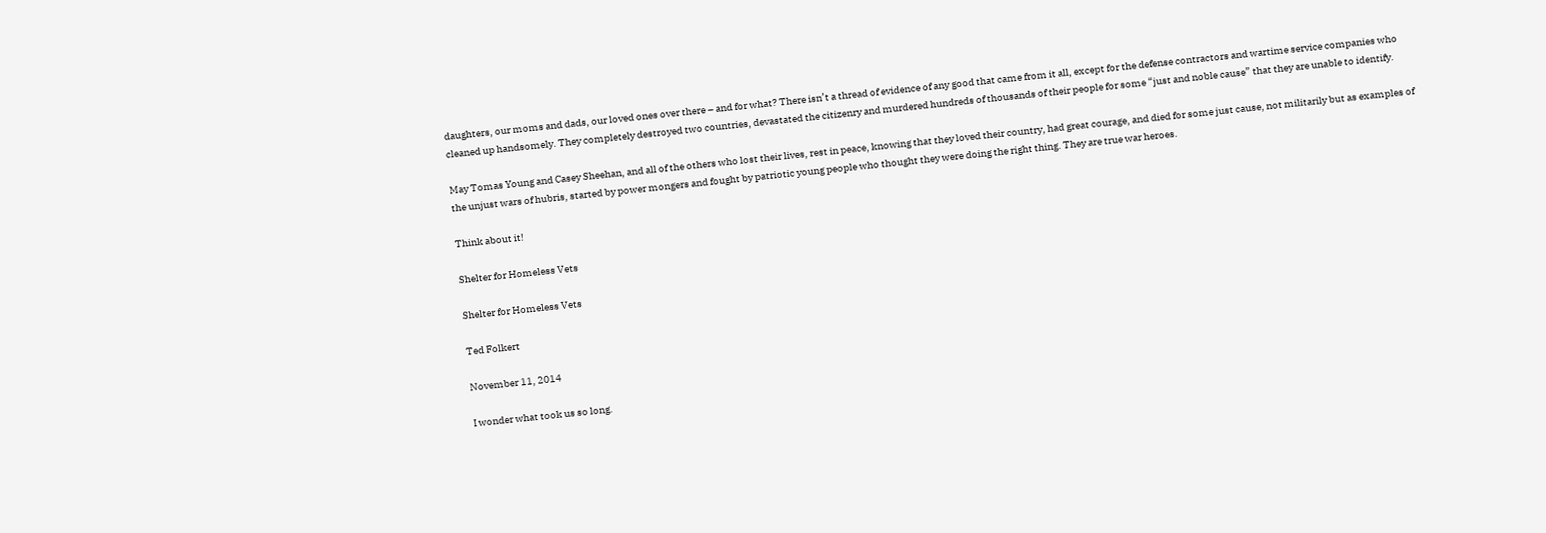daughters, our moms and dads, our loved ones over there – and for what? There isn’t a thread of evidence of any good that came from it all, except for the defense contractors and wartime service companies who cleaned up handsomely. They completely destroyed two countries, devastated the citizenry and murdered hundreds of thousands of their people for some “just and noble cause” that they are unable to identify.

May Tomas Young and Casey Sheehan, and all of the others who lost their lives, rest in peace, knowing that they loved their country, had great courage, and died for some just cause, not militarily but as examples of the unjust wars of hubris, started by power mongers and fought by patriotic young people who thought they were doing the right thing. They are true war heroes.

Think about it!

Shelter for Homeless Vets

Shelter for Homeless Vets

Ted Folkert

November 11, 2014

I wonder what took us so long.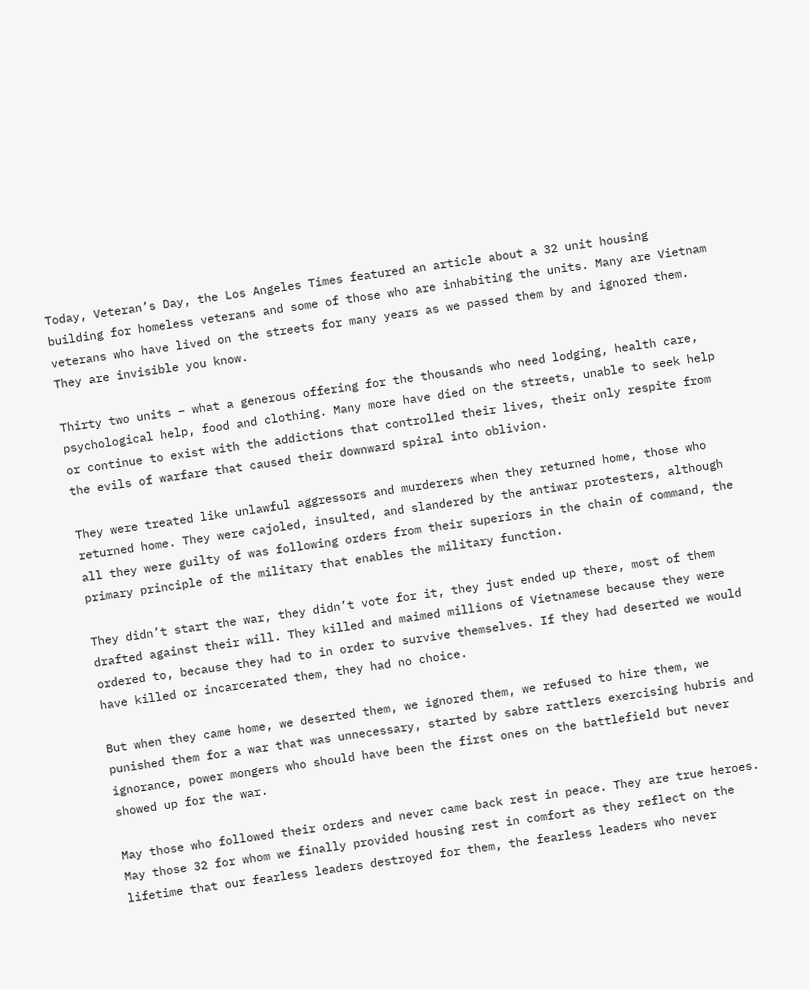Today, Veteran’s Day, the Los Angeles Times featured an article about a 32 unit housing building for homeless veterans and some of those who are inhabiting the units. Many are Vietnam veterans who have lived on the streets for many years as we passed them by and ignored them. They are invisible you know.

Thirty two units – what a generous offering for the thousands who need lodging, health care, psychological help, food and clothing. Many more have died on the streets, unable to seek help or continue to exist with the addictions that controlled their lives, their only respite from the evils of warfare that caused their downward spiral into oblivion.

They were treated like unlawful aggressors and murderers when they returned home, those who returned home. They were cajoled, insulted, and slandered by the antiwar protesters, although all they were guilty of was following orders from their superiors in the chain of command, the primary principle of the military that enables the military function.

They didn’t start the war, they didn’t vote for it, they just ended up there, most of them drafted against their will. They killed and maimed millions of Vietnamese because they were ordered to, because they had to in order to survive themselves. If they had deserted we would have killed or incarcerated them, they had no choice.

But when they came home, we deserted them, we ignored them, we refused to hire them, we punished them for a war that was unnecessary, started by sabre rattlers exercising hubris and ignorance, power mongers who should have been the first ones on the battlefield but never showed up for the war.

May those who followed their orders and never came back rest in peace. They are true heroes. May those 32 for whom we finally provided housing rest in comfort as they reflect on the lifetime that our fearless leaders destroyed for them, the fearless leaders who never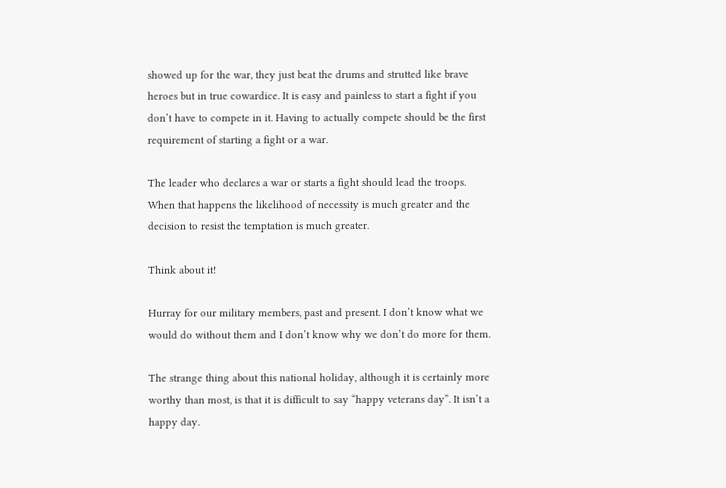showed up for the war, they just beat the drums and strutted like brave heroes but in true cowardice. It is easy and painless to start a fight if you don’t have to compete in it. Having to actually compete should be the first requirement of starting a fight or a war.

The leader who declares a war or starts a fight should lead the troops. When that happens the likelihood of necessity is much greater and the decision to resist the temptation is much greater.

Think about it!

Hurray for our military members, past and present. I don’t know what we would do without them and I don’t know why we don’t do more for them.

The strange thing about this national holiday, although it is certainly more worthy than most, is that it is difficult to say “happy veterans day”. It isn’t a happy day.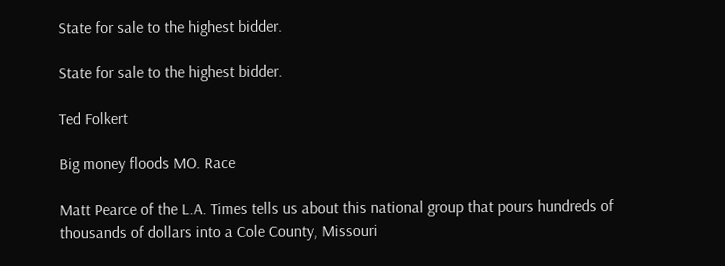State for sale to the highest bidder.

State for sale to the highest bidder.

Ted Folkert

Big money floods MO. Race

Matt Pearce of the L.A. Times tells us about this national group that pours hundreds of thousands of dollars into a Cole County, Missouri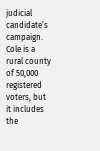judicial candidate’s campaign. Cole is a rural county of 50,000 registered voters, but it includes the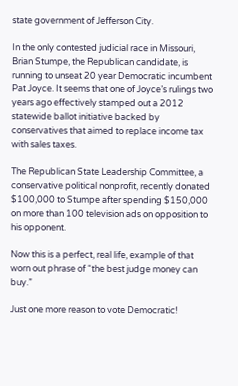state government of Jefferson City.

In the only contested judicial race in Missouri, Brian Stumpe, the Republican candidate, is running to unseat 20 year Democratic incumbent Pat Joyce. It seems that one of Joyce’s rulings two years ago effectively stamped out a 2012 statewide ballot initiative backed by conservatives that aimed to replace income tax with sales taxes.

The Republican State Leadership Committee, a conservative political nonprofit, recently donated $100,000 to Stumpe after spending $150,000 on more than 100 television ads on opposition to his opponent.

Now this is a perfect, real life, example of that worn out phrase of “the best judge money can buy.”

Just one more reason to vote Democratic!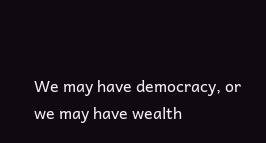We may have democracy, or we may have wealth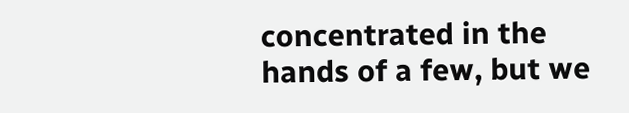concentrated in the hands of a few, but we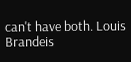can't have both. Louis Brandeis